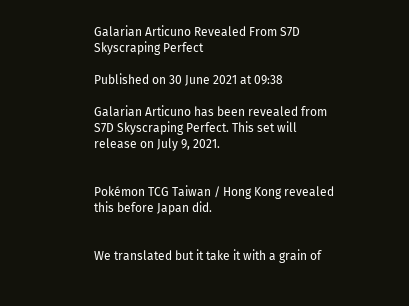Galarian Articuno Revealed From S7D Skyscraping Perfect

Published on 30 June 2021 at 09:38

Galarian Articuno has been revealed from S7D Skyscraping Perfect. This set will release on July 9, 2021.


Pokémon TCG Taiwan / Hong Kong revealed this before Japan did.


We translated but it take it with a grain of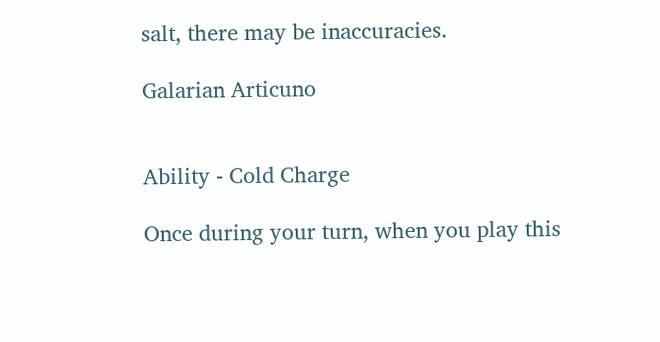salt, there may be inaccuracies.

Galarian Articuno


Ability - Cold Charge

Once during your turn, when you play this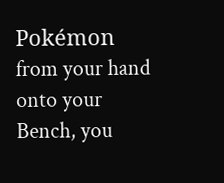Pokémon from your hand onto your Bench, you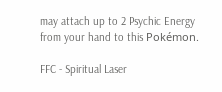may attach up to 2 Psychic Energy from your hand to this Pokémon.

FFC - Spiritual Laser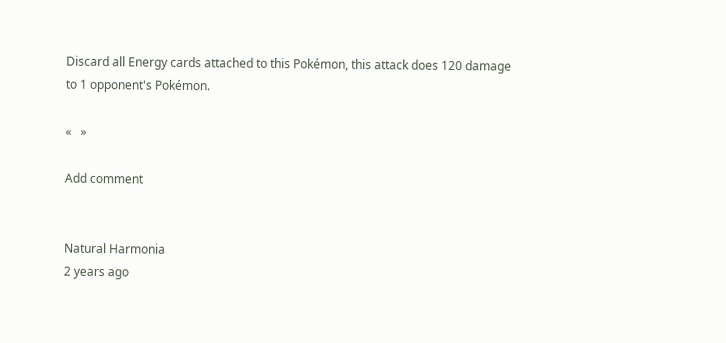Discard all Energy cards attached to this Pokémon, this attack does 120 damage to 1 opponent's Pokémon.

«   »

Add comment


Natural Harmonia
2 years ago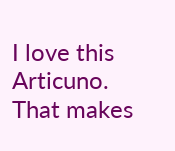I love this Articuno. That makes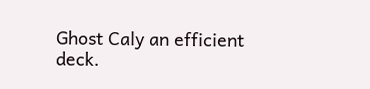Ghost Caly an efficient deck.